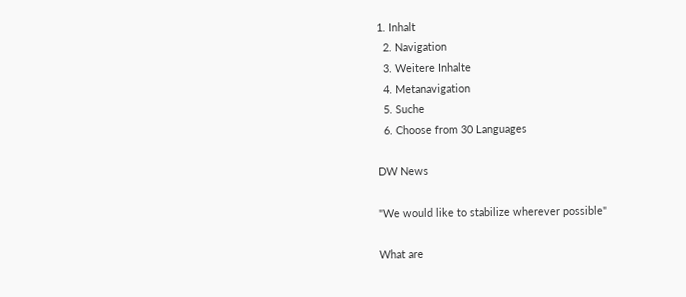1. Inhalt
  2. Navigation
  3. Weitere Inhalte
  4. Metanavigation
  5. Suche
  6. Choose from 30 Languages

DW News

"We would like to stabilize wherever possible"

What are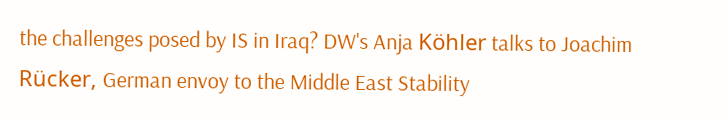the challenges posed by IS in Iraq? DW's Anja Köhler talks to Joachim Rücker, German envoy to the Middle East Stability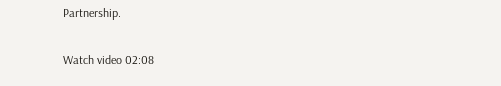Partnership.

Watch video 02:08